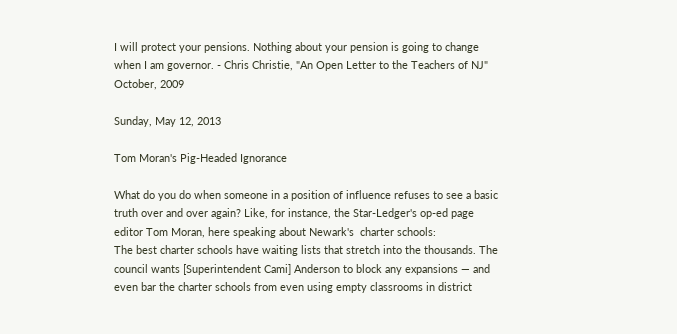I will protect your pensions. Nothing about your pension is going to change when I am governor. - Chris Christie, "An Open Letter to the Teachers of NJ" October, 2009

Sunday, May 12, 2013

Tom Moran's Pig-Headed Ignorance

What do you do when someone in a position of influence refuses to see a basic truth over and over again? Like, for instance, the Star-Ledger's op-ed page editor Tom Moran, here speaking about Newark's  charter schools:
The best charter schools have waiting lists that stretch into the thousands. The council wants [Superintendent Cami] Anderson to block any expansions — and even bar the charter schools from even using empty classrooms in district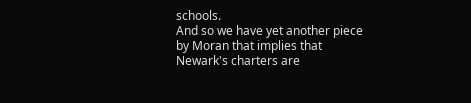schools.
And so we have yet another piece by Moran that implies that Newark's charters are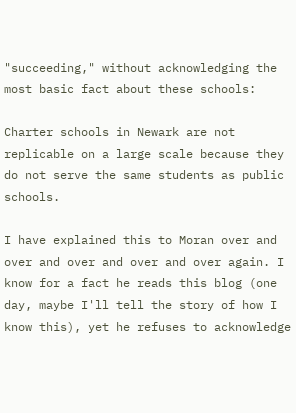"succeeding," without acknowledging the most basic fact about these schools:

Charter schools in Newark are not replicable on a large scale because they do not serve the same students as public schools.

I have explained this to Moran over and over and over and over and over again. I know for a fact he reads this blog (one day, maybe I'll tell the story of how I know this), yet he refuses to acknowledge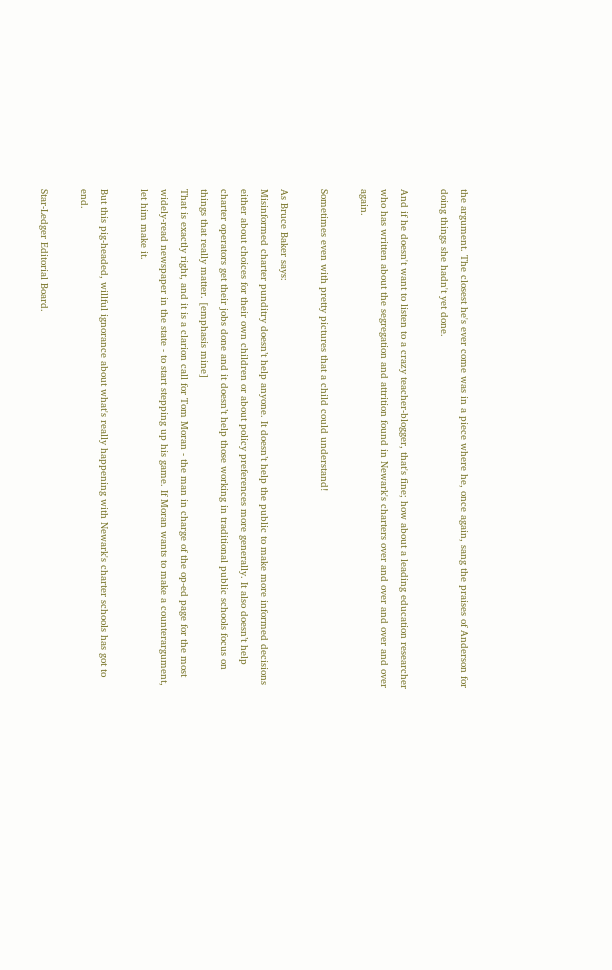the argument. The closest he's ever come was in a piece where he, once again, sang the praises of Anderson for doing things she hadn't yet done.

And if he doesn't want to listen to a crazy teacher-blogger, that's fine; how about a leading education researcher who has written about the segregation and attrition found in Newark's charters over and over and over and over again.

Sometimes even with pretty pictures that a child could understand!

As Bruce Baker says:
Misinformed charter punditry doesn’t help anyone. It doesn’t help the public to make more informed decisions either about choices for their own children or about policy preferences more generally. It also doesn’t help charter operators get their jobs done and it doesn’t help those working in traditional public schools focus on things that really matter. [emphasis mine]
That is exactly right, and it is a clarion call for Tom Moran - the man in charge of the op-ed page for the most widely-read newspaper in the state - to start stepping up his game. If Moran wants to make a counterargument, let him make it.

But this pig-headed, willful ignorance about what's really happening with Newark's charter schools has got to end.

Star-Ledger Editorial Board.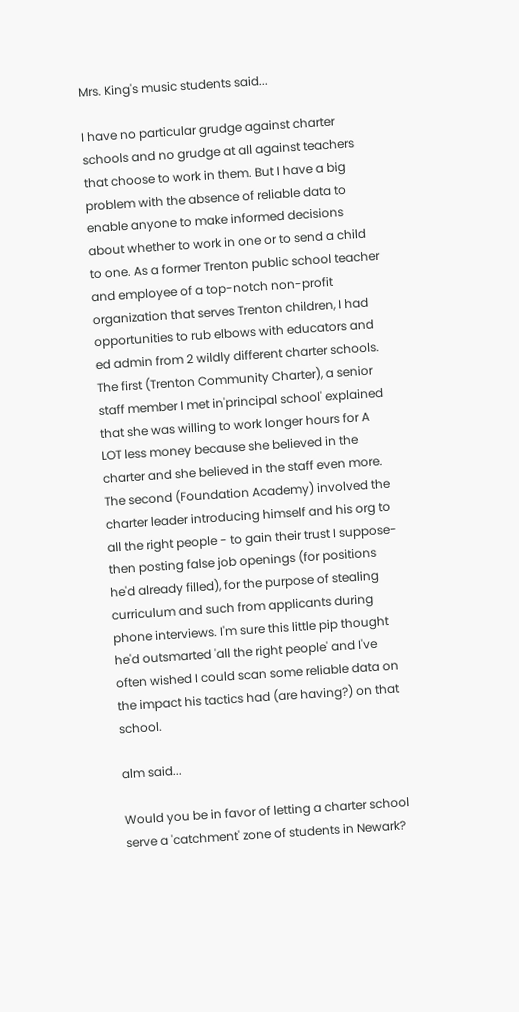Mrs. King's music students said...

I have no particular grudge against charter schools and no grudge at all against teachers that choose to work in them. But I have a big problem with the absence of reliable data to enable anyone to make informed decisions about whether to work in one or to send a child to one. As a former Trenton public school teacher and employee of a top-notch non-profit organization that serves Trenton children, I had opportunities to rub elbows with educators and ed admin from 2 wildly different charter schools. The first (Trenton Community Charter), a senior staff member I met in'principal school' explained that she was willing to work longer hours for A LOT less money because she believed in the charter and she believed in the staff even more. The second (Foundation Academy) involved the charter leader introducing himself and his org to all the right people - to gain their trust I suppose- then posting false job openings (for positions he'd already filled), for the purpose of stealing curriculum and such from applicants during phone interviews. I'm sure this little pip thought he'd outsmarted 'all the right people' and I've often wished I could scan some reliable data on the impact his tactics had (are having?) on that school.

alm said...

Would you be in favor of letting a charter school serve a 'catchment' zone of students in Newark?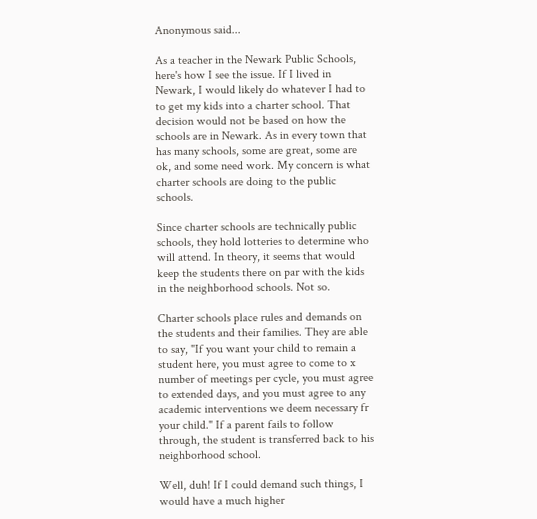Anonymous said...

As a teacher in the Newark Public Schools, here's how I see the issue. If I lived in Newark, I would likely do whatever I had to to get my kids into a charter school. That decision would not be based on how the schools are in Newark. As in every town that has many schools, some are great, some are ok, and some need work. My concern is what charter schools are doing to the public schools.

Since charter schools are technically public schools, they hold lotteries to determine who will attend. In theory, it seems that would keep the students there on par with the kids in the neighborhood schools. Not so.

Charter schools place rules and demands on the students and their families. They are able to say, "If you want your child to remain a student here, you must agree to come to x number of meetings per cycle, you must agree to extended days, and you must agree to any academic interventions we deem necessary fr your child." If a parent fails to follow through, the student is transferred back to his neighborhood school.

Well, duh! If I could demand such things, I would have a much higher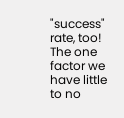"success" rate, too! The one factor we have little to no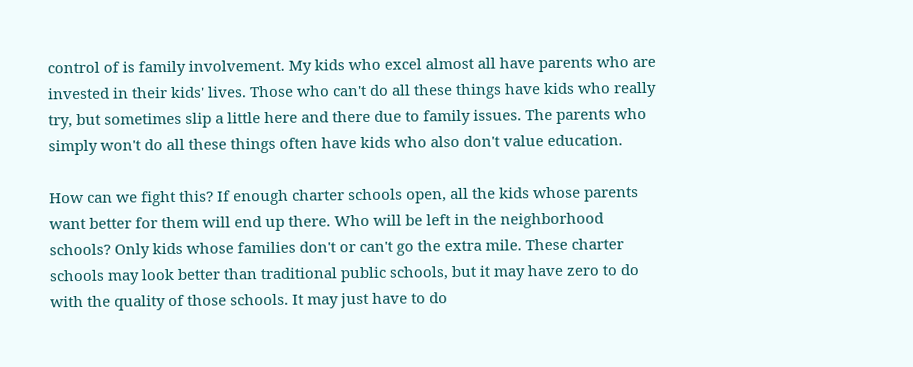control of is family involvement. My kids who excel almost all have parents who are invested in their kids' lives. Those who can't do all these things have kids who really try, but sometimes slip a little here and there due to family issues. The parents who simply won't do all these things often have kids who also don't value education.

How can we fight this? If enough charter schools open, all the kids whose parents want better for them will end up there. Who will be left in the neighborhood schools? Only kids whose families don't or can't go the extra mile. These charter schools may look better than traditional public schools, but it may have zero to do with the quality of those schools. It may just have to do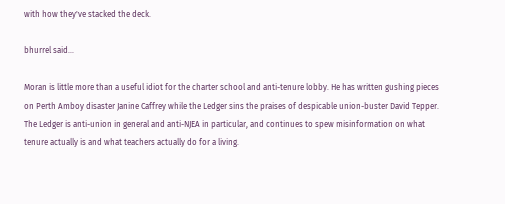with how they've stacked the deck.

bhurrel said...

Moran is little more than a useful idiot for the charter school and anti-tenure lobby. He has written gushing pieces on Perth Amboy disaster Janine Caffrey while the Ledger sins the praises of despicable union-buster David Tepper. The Ledger is anti-union in general and anti-NJEA in particular, and continues to spew misinformation on what tenure actually is and what teachers actually do for a living.